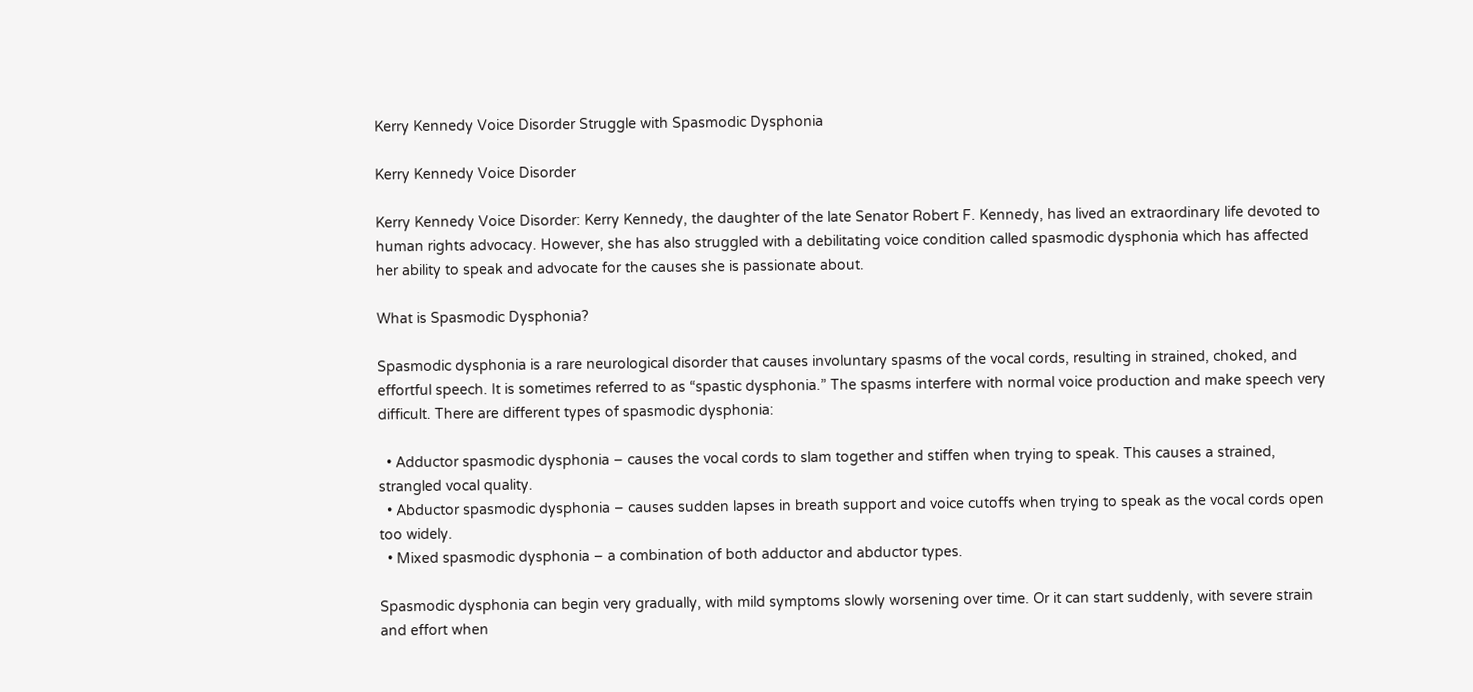Kerry Kennedy Voice Disorder Struggle with Spasmodic Dysphonia

Kerry Kennedy Voice Disorder

Kerry Kennedy Voice Disorder: Kerry Kennedy, the daughter of the late Senator Robert F. Kennedy, has lived an extraordinary life devoted to human rights advocacy. However, she has also struggled with a debilitating voice condition called spasmodic dysphonia which has affected her ability to speak and advocate for the causes she is passionate about.

What is Spasmodic Dysphonia?

Spasmodic dysphonia is a rare neurological disorder that causes involuntary spasms of the vocal cords, resulting in strained, choked, and effortful speech. It is sometimes referred to as “spastic dysphonia.” The spasms interfere with normal voice production and make speech very difficult. There are different types of spasmodic dysphonia:

  • Adductor spasmodic dysphonia – causes the vocal cords to slam together and stiffen when trying to speak. This causes a strained, strangled vocal quality.
  • Abductor spasmodic dysphonia – causes sudden lapses in breath support and voice cutoffs when trying to speak as the vocal cords open too widely.
  • Mixed spasmodic dysphonia – a combination of both adductor and abductor types.

Spasmodic dysphonia can begin very gradually, with mild symptoms slowly worsening over time. Or it can start suddenly, with severe strain and effort when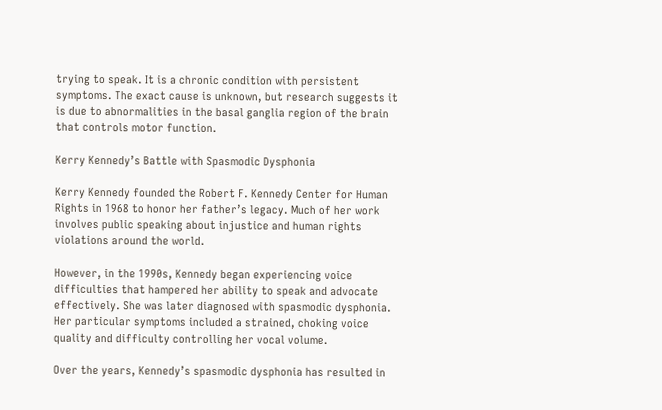trying to speak. It is a chronic condition with persistent symptoms. The exact cause is unknown, but research suggests it is due to abnormalities in the basal ganglia region of the brain that controls motor function.

Kerry Kennedy’s Battle with Spasmodic Dysphonia

Kerry Kennedy founded the Robert F. Kennedy Center for Human Rights in 1968 to honor her father’s legacy. Much of her work involves public speaking about injustice and human rights violations around the world.

However, in the 1990s, Kennedy began experiencing voice difficulties that hampered her ability to speak and advocate effectively. She was later diagnosed with spasmodic dysphonia. Her particular symptoms included a strained, choking voice quality and difficulty controlling her vocal volume.

Over the years, Kennedy’s spasmodic dysphonia has resulted in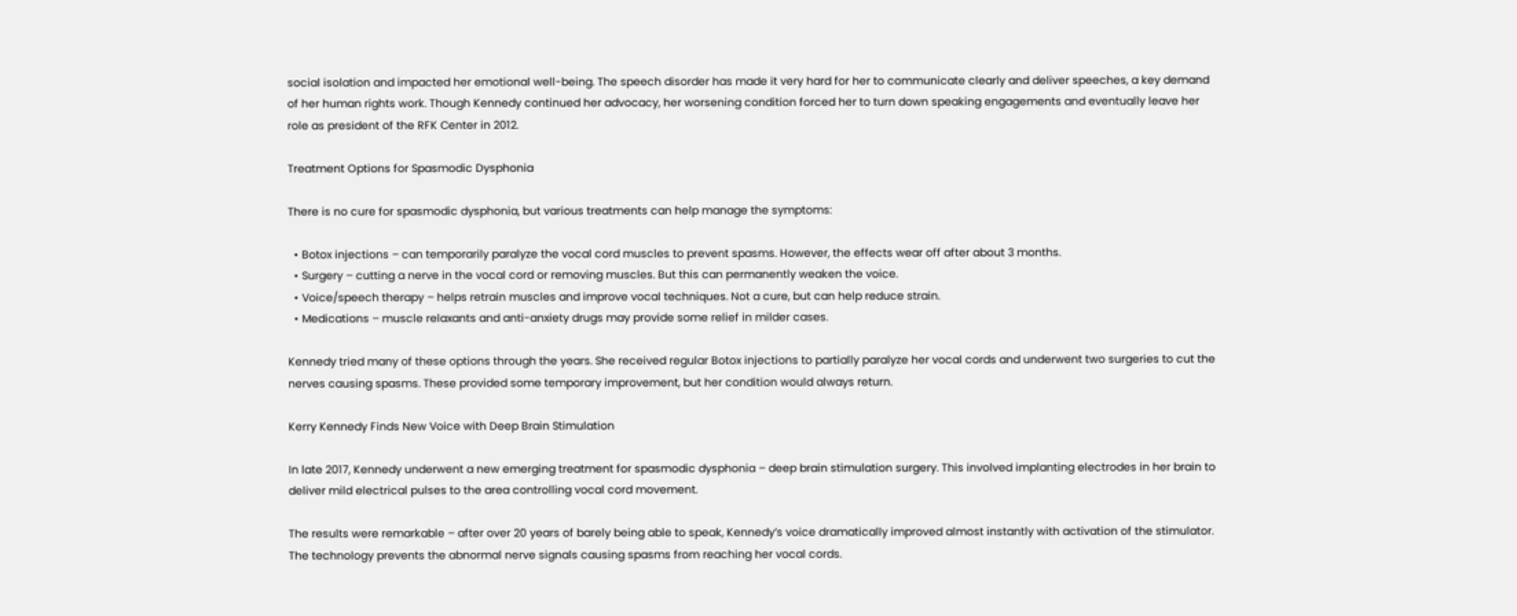social isolation and impacted her emotional well-being. The speech disorder has made it very hard for her to communicate clearly and deliver speeches, a key demand of her human rights work. Though Kennedy continued her advocacy, her worsening condition forced her to turn down speaking engagements and eventually leave her role as president of the RFK Center in 2012.

Treatment Options for Spasmodic Dysphonia

There is no cure for spasmodic dysphonia, but various treatments can help manage the symptoms:

  • Botox injections – can temporarily paralyze the vocal cord muscles to prevent spasms. However, the effects wear off after about 3 months.
  • Surgery – cutting a nerve in the vocal cord or removing muscles. But this can permanently weaken the voice.
  • Voice/speech therapy – helps retrain muscles and improve vocal techniques. Not a cure, but can help reduce strain.
  • Medications – muscle relaxants and anti-anxiety drugs may provide some relief in milder cases.

Kennedy tried many of these options through the years. She received regular Botox injections to partially paralyze her vocal cords and underwent two surgeries to cut the nerves causing spasms. These provided some temporary improvement, but her condition would always return.

Kerry Kennedy Finds New Voice with Deep Brain Stimulation

In late 2017, Kennedy underwent a new emerging treatment for spasmodic dysphonia – deep brain stimulation surgery. This involved implanting electrodes in her brain to deliver mild electrical pulses to the area controlling vocal cord movement.

The results were remarkable – after over 20 years of barely being able to speak, Kennedy’s voice dramatically improved almost instantly with activation of the stimulator. The technology prevents the abnormal nerve signals causing spasms from reaching her vocal cords.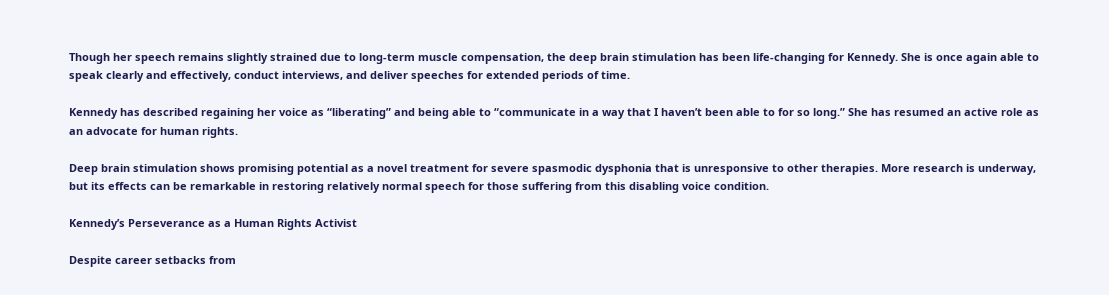Though her speech remains slightly strained due to long-term muscle compensation, the deep brain stimulation has been life-changing for Kennedy. She is once again able to speak clearly and effectively, conduct interviews, and deliver speeches for extended periods of time.

Kennedy has described regaining her voice as “liberating” and being able to “communicate in a way that I haven’t been able to for so long.” She has resumed an active role as an advocate for human rights.

Deep brain stimulation shows promising potential as a novel treatment for severe spasmodic dysphonia that is unresponsive to other therapies. More research is underway, but its effects can be remarkable in restoring relatively normal speech for those suffering from this disabling voice condition.

Kennedy’s Perseverance as a Human Rights Activist

Despite career setbacks from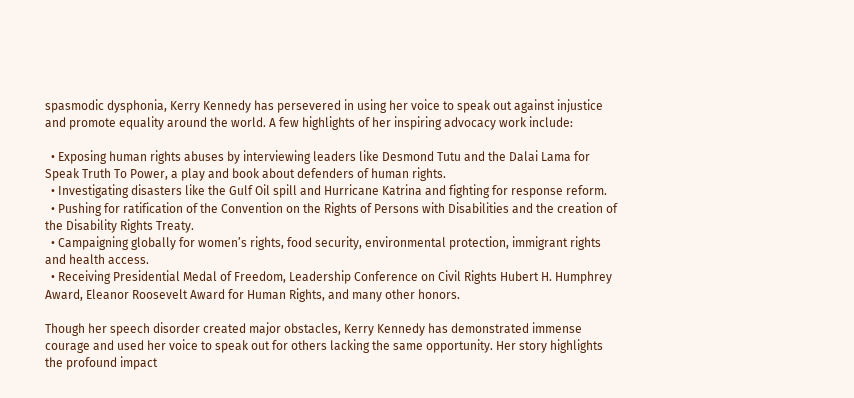spasmodic dysphonia, Kerry Kennedy has persevered in using her voice to speak out against injustice and promote equality around the world. A few highlights of her inspiring advocacy work include:

  • Exposing human rights abuses by interviewing leaders like Desmond Tutu and the Dalai Lama for Speak Truth To Power, a play and book about defenders of human rights.
  • Investigating disasters like the Gulf Oil spill and Hurricane Katrina and fighting for response reform.
  • Pushing for ratification of the Convention on the Rights of Persons with Disabilities and the creation of the Disability Rights Treaty.
  • Campaigning globally for women’s rights, food security, environmental protection, immigrant rights and health access.
  • Receiving Presidential Medal of Freedom, Leadership Conference on Civil Rights Hubert H. Humphrey Award, Eleanor Roosevelt Award for Human Rights, and many other honors.

Though her speech disorder created major obstacles, Kerry Kennedy has demonstrated immense courage and used her voice to speak out for others lacking the same opportunity. Her story highlights the profound impact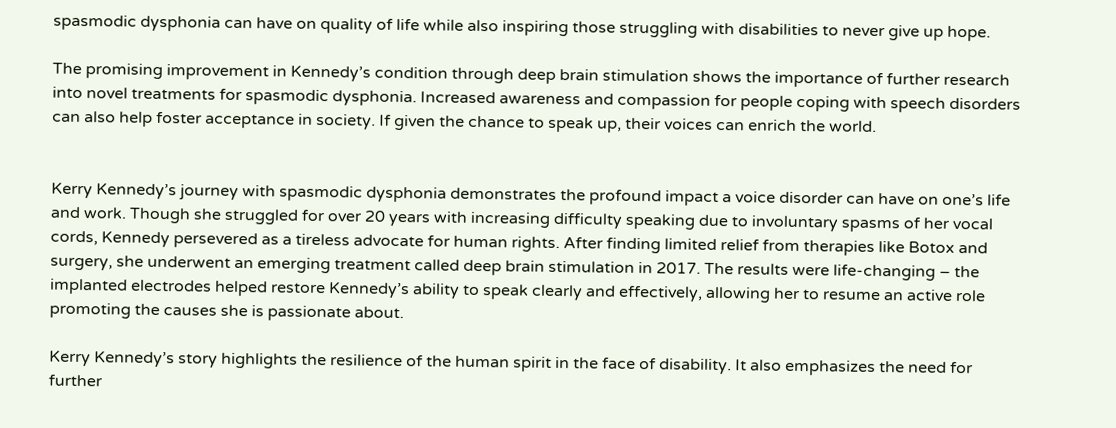spasmodic dysphonia can have on quality of life while also inspiring those struggling with disabilities to never give up hope.

The promising improvement in Kennedy’s condition through deep brain stimulation shows the importance of further research into novel treatments for spasmodic dysphonia. Increased awareness and compassion for people coping with speech disorders can also help foster acceptance in society. If given the chance to speak up, their voices can enrich the world.


Kerry Kennedy’s journey with spasmodic dysphonia demonstrates the profound impact a voice disorder can have on one’s life and work. Though she struggled for over 20 years with increasing difficulty speaking due to involuntary spasms of her vocal cords, Kennedy persevered as a tireless advocate for human rights. After finding limited relief from therapies like Botox and surgery, she underwent an emerging treatment called deep brain stimulation in 2017. The results were life-changing – the implanted electrodes helped restore Kennedy’s ability to speak clearly and effectively, allowing her to resume an active role promoting the causes she is passionate about.

Kerry Kennedy’s story highlights the resilience of the human spirit in the face of disability. It also emphasizes the need for further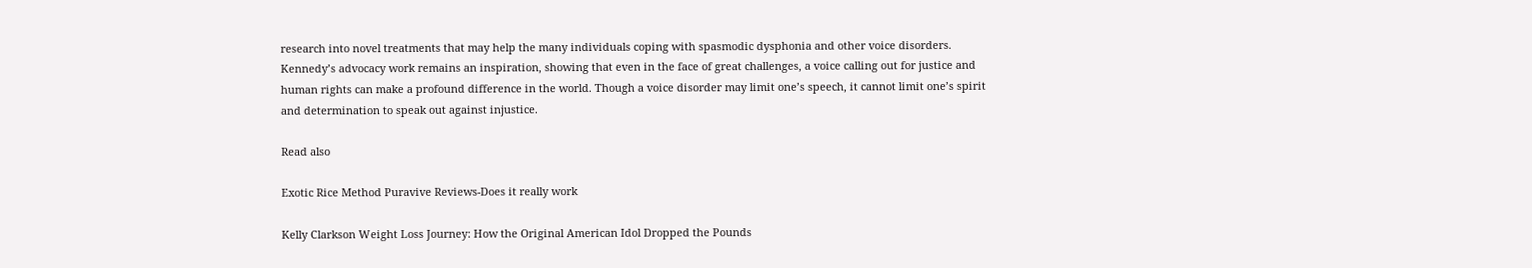research into novel treatments that may help the many individuals coping with spasmodic dysphonia and other voice disorders. Kennedy’s advocacy work remains an inspiration, showing that even in the face of great challenges, a voice calling out for justice and human rights can make a profound difference in the world. Though a voice disorder may limit one’s speech, it cannot limit one’s spirit and determination to speak out against injustice.

Read also

Exotic Rice Method Puravive Reviews-Does it really work

Kelly Clarkson Weight Loss Journey: How the Original American Idol Dropped the Pounds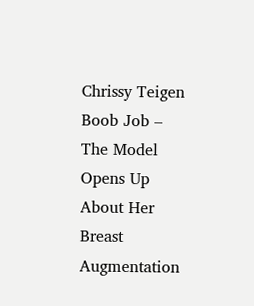Chrissy Teigen Boob Job – The Model Opens Up About Her Breast Augmentation